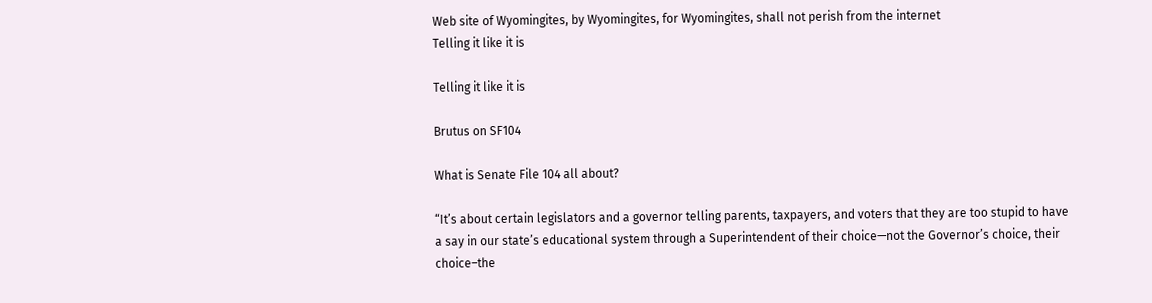Web site of Wyomingites, by Wyomingites, for Wyomingites, shall not perish from the internet
Telling it like it is

Telling it like it is

Brutus on SF104

What is Senate File 104 all about?

“It’s about certain legislators and a governor telling parents, taxpayers, and voters that they are too stupid to have a say in our state’s educational system through a Superintendent of their choice—not the Governor’s choice, their choice–the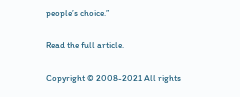people’s choice.”

Read the full article.

Copyright © 2008-2021 All rights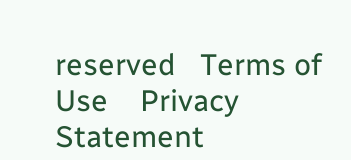reserved   Terms of Use    Privacy Statement